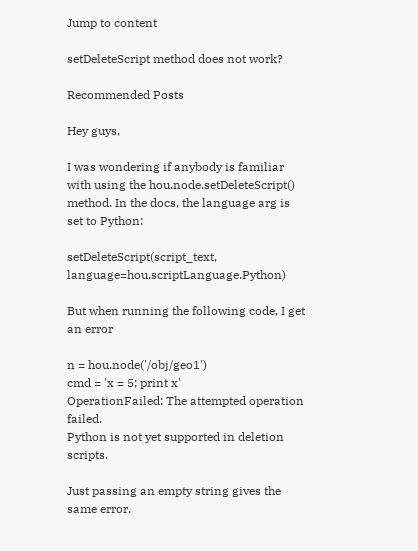Jump to content

setDeleteScript method does not work?

Recommended Posts

Hey guys,

I was wondering if anybody is familiar with using the hou.node.setDeleteScript() method. In the docs, the language arg is set to Python:

setDeleteScript(script_text, language=hou.scriptLanguage.Python)

But when running the following code, I get an error

n = hou.node('/obj/geo1')
cmd = 'x = 5; print x'
OperationFailed: The attempted operation failed.
Python is not yet supported in deletion scripts.

Just passing an empty string gives the same error.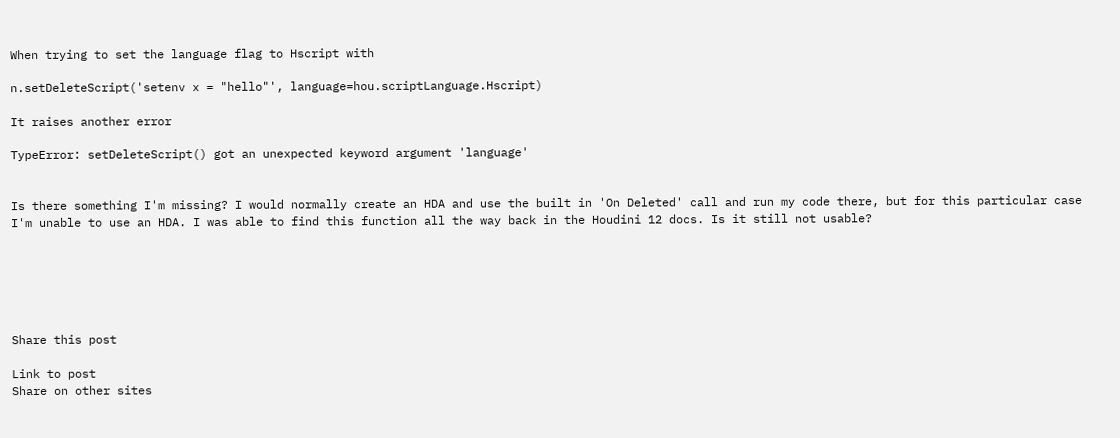When trying to set the language flag to Hscript with

n.setDeleteScript('setenv x = "hello"', language=hou.scriptLanguage.Hscript)

It raises another error

TypeError: setDeleteScript() got an unexpected keyword argument 'language'


Is there something I'm missing? I would normally create an HDA and use the built in 'On Deleted' call and run my code there, but for this particular case I'm unable to use an HDA. I was able to find this function all the way back in the Houdini 12 docs. Is it still not usable?






Share this post

Link to post
Share on other sites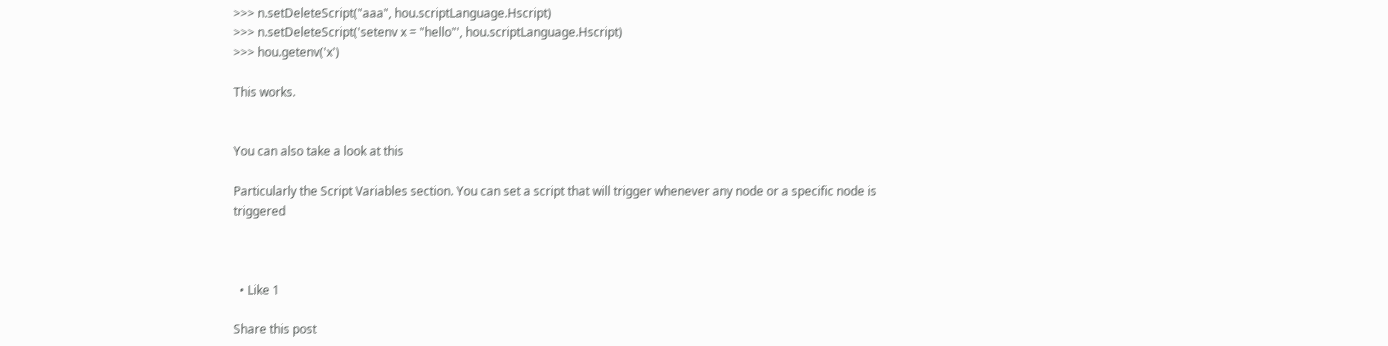>>> n.setDeleteScript("aaa", hou.scriptLanguage.Hscript)
>>> n.setDeleteScript('setenv x = "hello"', hou.scriptLanguage.Hscript)
>>> hou.getenv('x')

This works.


You can also take a look at this

Particularly the Script Variables section. You can set a script that will trigger whenever any node or a specific node is triggered



  • Like 1

Share this post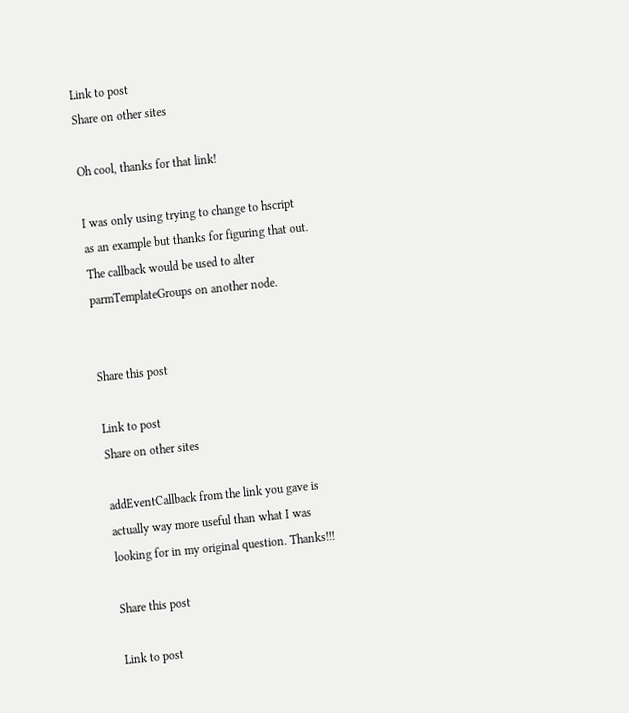Link to post
Share on other sites

Oh cool, thanks for that link!

I was only using trying to change to hscript as an example but thanks for figuring that out. The callback would be used to alter parmTemplateGroups on another node.


Share this post

Link to post
Share on other sites

addEventCallback from the link you gave is actually way more useful than what I was looking for in my original question. Thanks!!!

Share this post

Link to post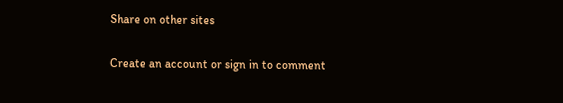Share on other sites

Create an account or sign in to comment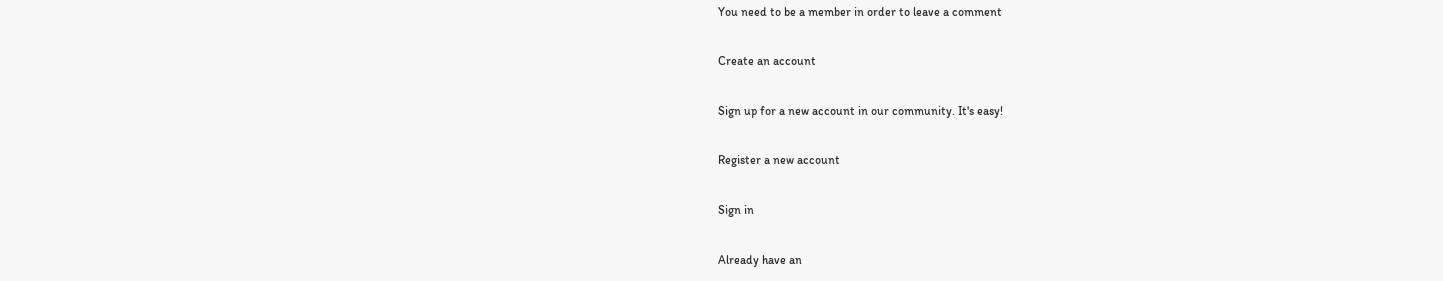You need to be a member in order to leave a comment

Create an account

Sign up for a new account in our community. It's easy!

Register a new account

Sign in

Already have an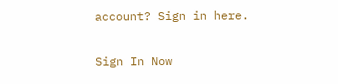account? Sign in here.

Sign In Now